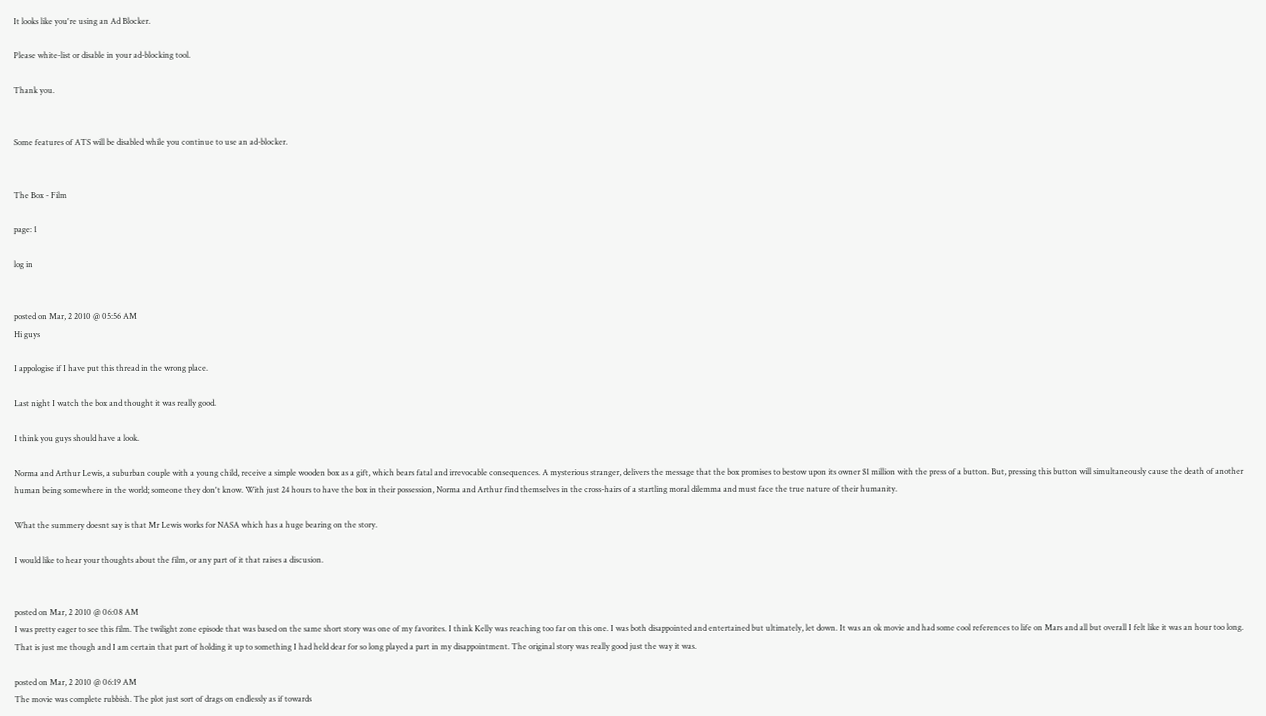It looks like you're using an Ad Blocker.

Please white-list or disable in your ad-blocking tool.

Thank you.


Some features of ATS will be disabled while you continue to use an ad-blocker.


The Box - Film

page: 1

log in


posted on Mar, 2 2010 @ 05:56 AM
Hi guys

I appologise if I have put this thread in the wrong place.

Last night I watch the box and thought it was really good.

I think you guys should have a look.

Norma and Arthur Lewis, a suburban couple with a young child, receive a simple wooden box as a gift, which bears fatal and irrevocable consequences. A mysterious stranger, delivers the message that the box promises to bestow upon its owner $1 million with the press of a button. But, pressing this button will simultaneously cause the death of another human being somewhere in the world; someone they don't know. With just 24 hours to have the box in their possession, Norma and Arthur find themselves in the cross-hairs of a startling moral dilemma and must face the true nature of their humanity.

What the summery doesnt say is that Mr Lewis works for NASA which has a huge bearing on the story.

I would like to hear your thoughts about the film, or any part of it that raises a discusion.


posted on Mar, 2 2010 @ 06:08 AM
I was pretty eager to see this film. The twilight zone episode that was based on the same short story was one of my favorites. I think Kelly was reaching too far on this one. I was both disappointed and entertained but ultimately, let down. It was an ok movie and had some cool references to life on Mars and all but overall I felt like it was an hour too long. That is just me though and I am certain that part of holding it up to something I had held dear for so long played a part in my disappointment. The original story was really good just the way it was.

posted on Mar, 2 2010 @ 06:19 AM
The movie was complete rubbish. The plot just sort of drags on endlessly as if towards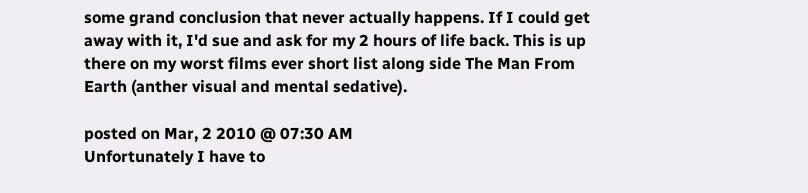some grand conclusion that never actually happens. If I could get away with it, I'd sue and ask for my 2 hours of life back. This is up there on my worst films ever short list along side The Man From Earth (anther visual and mental sedative).

posted on Mar, 2 2010 @ 07:30 AM
Unfortunately I have to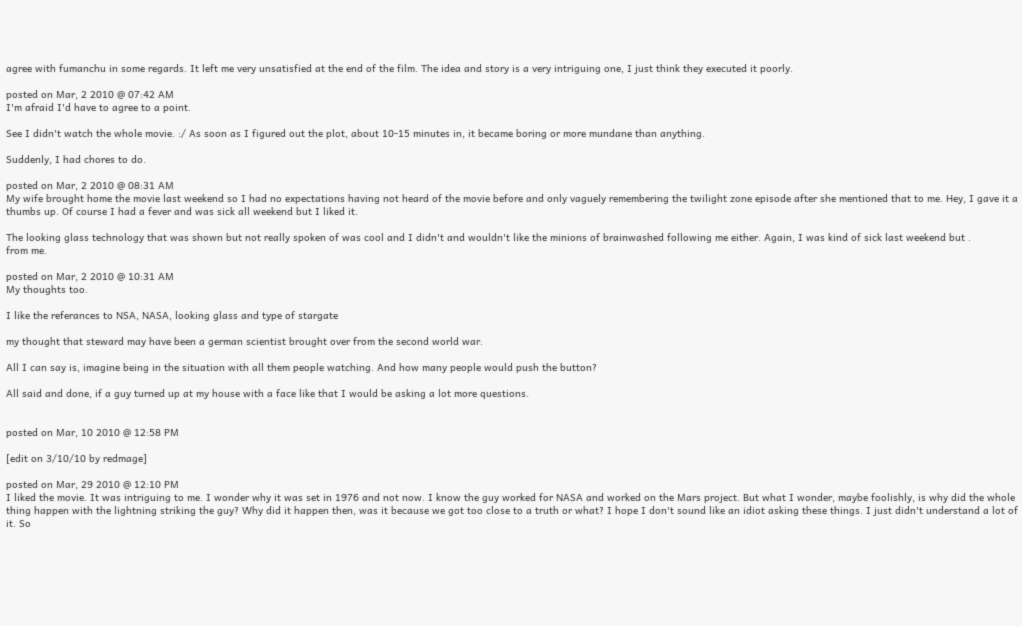agree with fumanchu in some regards. It left me very unsatisfied at the end of the film. The idea and story is a very intriguing one, I just think they executed it poorly.

posted on Mar, 2 2010 @ 07:42 AM
I'm afraid I'd have to agree to a point.

See I didn't watch the whole movie. :/ As soon as I figured out the plot, about 10-15 minutes in, it became boring or more mundane than anything.

Suddenly, I had chores to do.

posted on Mar, 2 2010 @ 08:31 AM
My wife brought home the movie last weekend so I had no expectations having not heard of the movie before and only vaguely remembering the twilight zone episode after she mentioned that to me. Hey, I gave it a thumbs up. Of course I had a fever and was sick all weekend but I liked it.

The looking glass technology that was shown but not really spoken of was cool and I didn't and wouldn't like the minions of brainwashed following me either. Again, I was kind of sick last weekend but .
from me.

posted on Mar, 2 2010 @ 10:31 AM
My thoughts too.

I like the referances to NSA, NASA, looking glass and type of stargate

my thought that steward may have been a german scientist brought over from the second world war.

All I can say is, imagine being in the situation with all them people watching. And how many people would push the button?

All said and done, if a guy turned up at my house with a face like that I would be asking a lot more questions.


posted on Mar, 10 2010 @ 12:58 PM

[edit on 3/10/10 by redmage]

posted on Mar, 29 2010 @ 12:10 PM
I liked the movie. It was intriguing to me. I wonder why it was set in 1976 and not now. I know the guy worked for NASA and worked on the Mars project. But what I wonder, maybe foolishly, is why did the whole thing happen with the lightning striking the guy? Why did it happen then, was it because we got too close to a truth or what? I hope I don't sound like an idiot asking these things. I just didn't understand a lot of it. So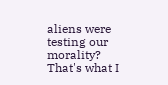aliens were testing our morality? That's what I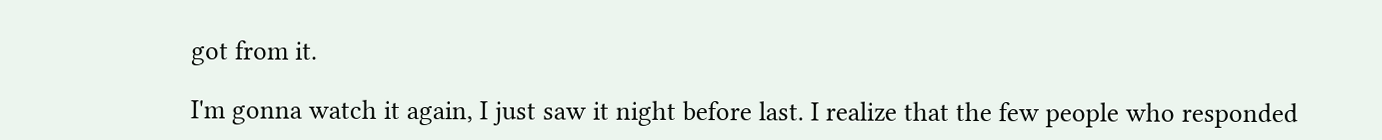got from it.

I'm gonna watch it again, I just saw it night before last. I realize that the few people who responded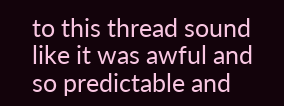to this thread sound like it was awful and so predictable and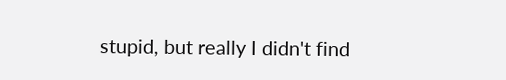stupid, but really I didn't find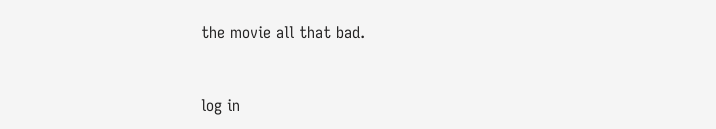the movie all that bad.


log in